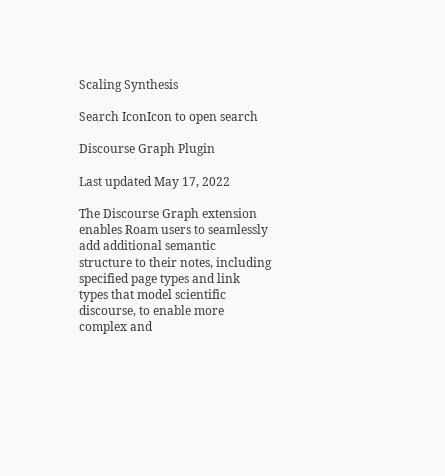Scaling Synthesis

Search IconIcon to open search

Discourse Graph Plugin

Last updated May 17, 2022

The Discourse Graph extension enables Roam users to seamlessly add additional semantic structure to their notes, including specified page types and link types that model scientific discourse, to enable more complex and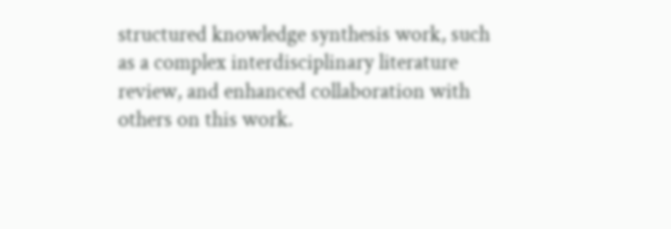structured knowledge synthesis work, such as a complex interdisciplinary literature review, and enhanced collaboration with others on this work.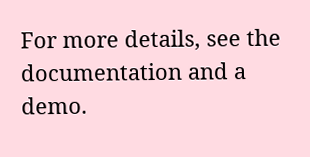For more details, see the documentation and a demo.